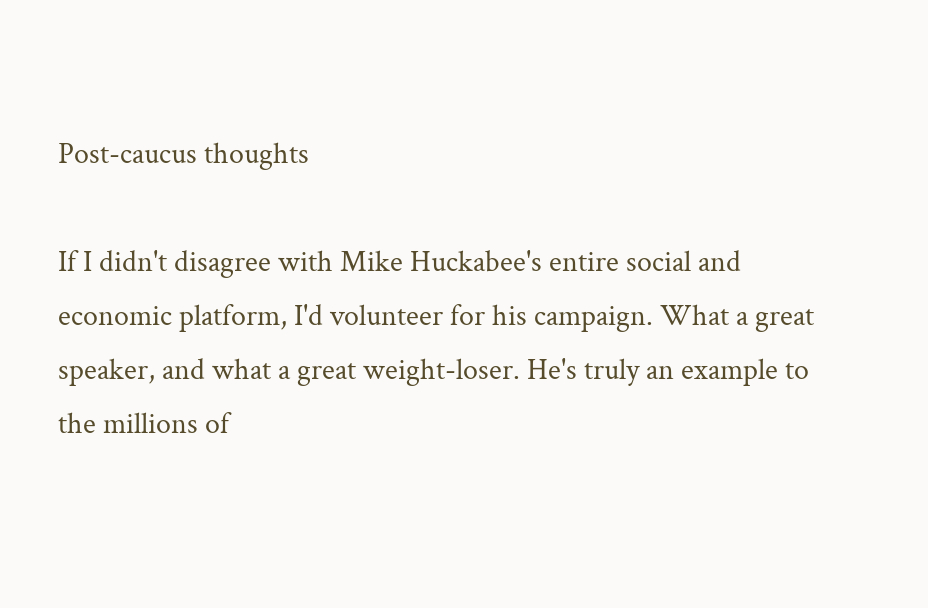Post-caucus thoughts

If I didn't disagree with Mike Huckabee's entire social and economic platform, I'd volunteer for his campaign. What a great speaker, and what a great weight-loser. He's truly an example to the millions of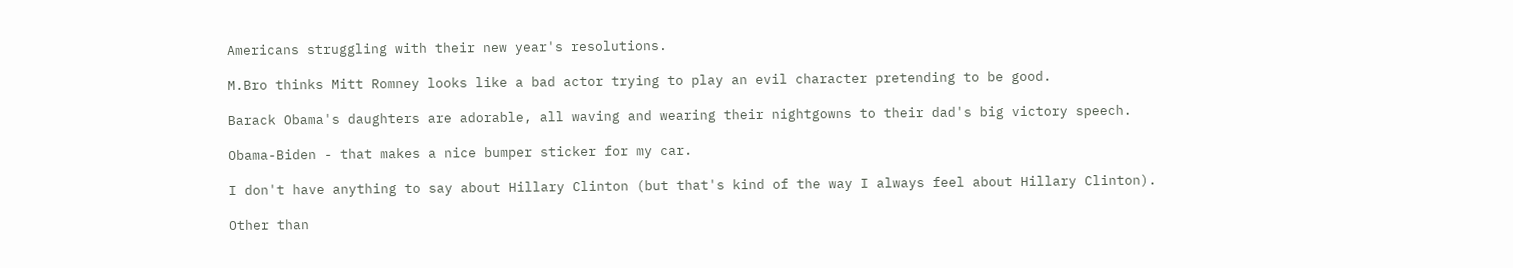Americans struggling with their new year's resolutions.

M.Bro thinks Mitt Romney looks like a bad actor trying to play an evil character pretending to be good.

Barack Obama's daughters are adorable, all waving and wearing their nightgowns to their dad's big victory speech.

Obama-Biden - that makes a nice bumper sticker for my car.

I don't have anything to say about Hillary Clinton (but that's kind of the way I always feel about Hillary Clinton).

Other than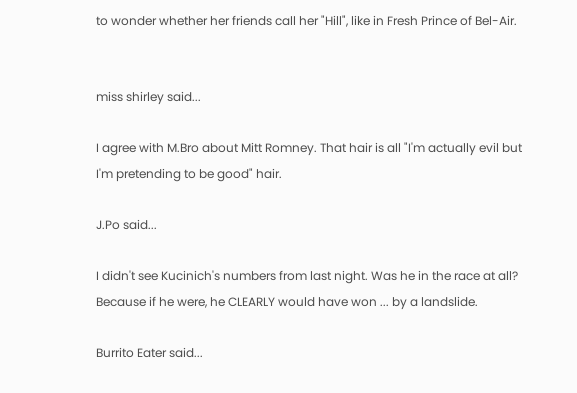to wonder whether her friends call her "Hill", like in Fresh Prince of Bel-Air.


miss shirley said...

I agree with M.Bro about Mitt Romney. That hair is all "I'm actually evil but I'm pretending to be good" hair.

J.Po said...

I didn't see Kucinich's numbers from last night. Was he in the race at all? Because if he were, he CLEARLY would have won ... by a landslide.

Burrito Eater said...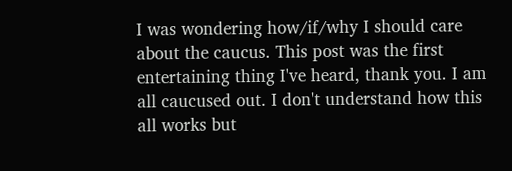I was wondering how/if/why I should care about the caucus. This post was the first entertaining thing I've heard, thank you. I am all caucused out. I don't understand how this all works but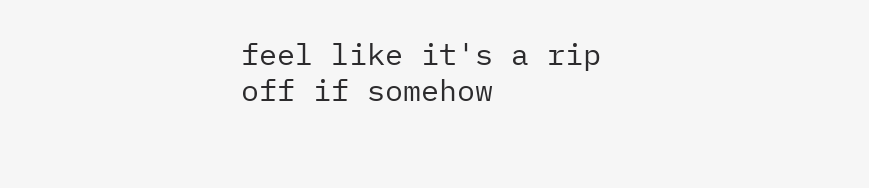feel like it's a rip off if somehow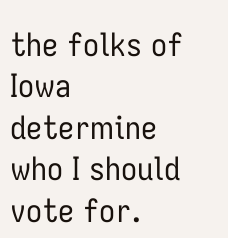the folks of Iowa determine who I should vote for.